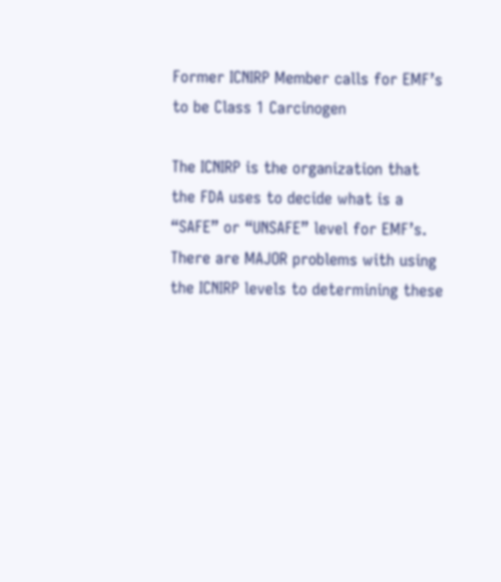Former ICNIRP Member calls for EMF’s to be Class 1 Carcinogen

The ICNIRP is the organization that the FDA uses to decide what is a “SAFE” or “UNSAFE” level for EMF’s. There are MAJOR problems with using the ICNIRP levels to determining these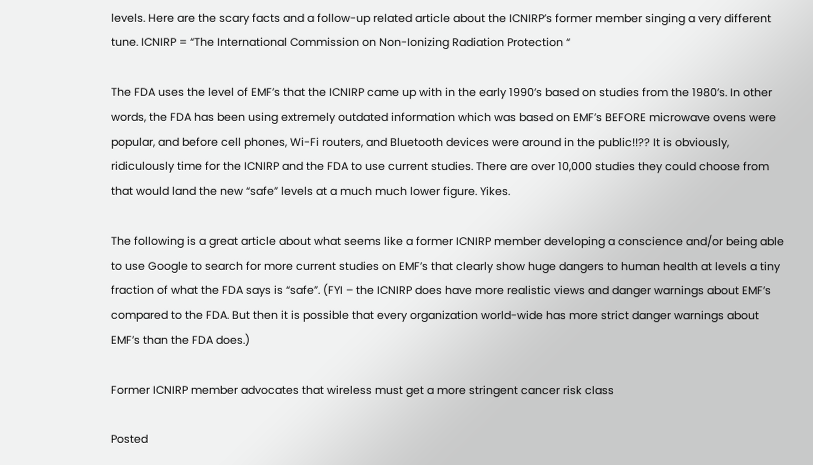levels. Here are the scary facts and a follow-up related article about the ICNIRP’s former member singing a very different tune. ICNIRP = “The International Commission on Non-Ionizing Radiation Protection “

The FDA uses the level of EMF’s that the ICNIRP came up with in the early 1990’s based on studies from the 1980’s. In other words, the FDA has been using extremely outdated information which was based on EMF’s BEFORE microwave ovens were popular, and before cell phones, Wi-Fi routers, and Bluetooth devices were around in the public!!?? It is obviously, ridiculously time for the ICNIRP and the FDA to use current studies. There are over 10,000 studies they could choose from that would land the new “safe” levels at a much much lower figure. Yikes.

The following is a great article about what seems like a former ICNIRP member developing a conscience and/or being able to use Google to search for more current studies on EMF’s that clearly show huge dangers to human health at levels a tiny fraction of what the FDA says is “safe”. (FYI – the ICNIRP does have more realistic views and danger warnings about EMF’s compared to the FDA. But then it is possible that every organization world-wide has more strict danger warnings about EMF’s than the FDA does.)

Former ICNIRP member advocates that wireless must get a more stringent cancer risk class

Posted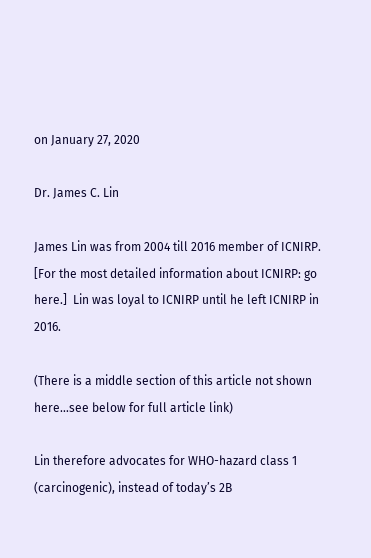on January 27, 2020

Dr. James C. Lin

James Lin was from 2004 till 2016 member of ICNIRP. [For the most detailed information about ICNIRP: go here.]  Lin was loyal to ICNIRP until he left ICNIRP in 2016.

(There is a middle section of this article not shown here…see below for full article link)

Lin therefore advocates for WHO-hazard class 1 (carcinogenic), instead of today’s 2B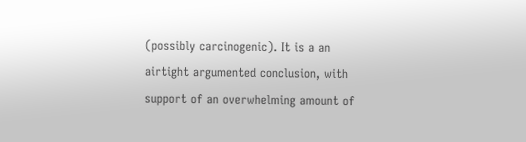(possibly carcinogenic). It is a an airtight argumented conclusion, with support of an overwhelming amount of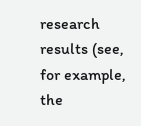research results (see, for example, the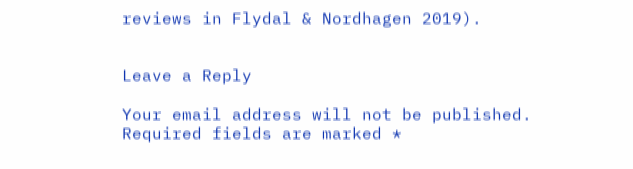reviews in Flydal & Nordhagen 2019).


Leave a Reply

Your email address will not be published. Required fields are marked *